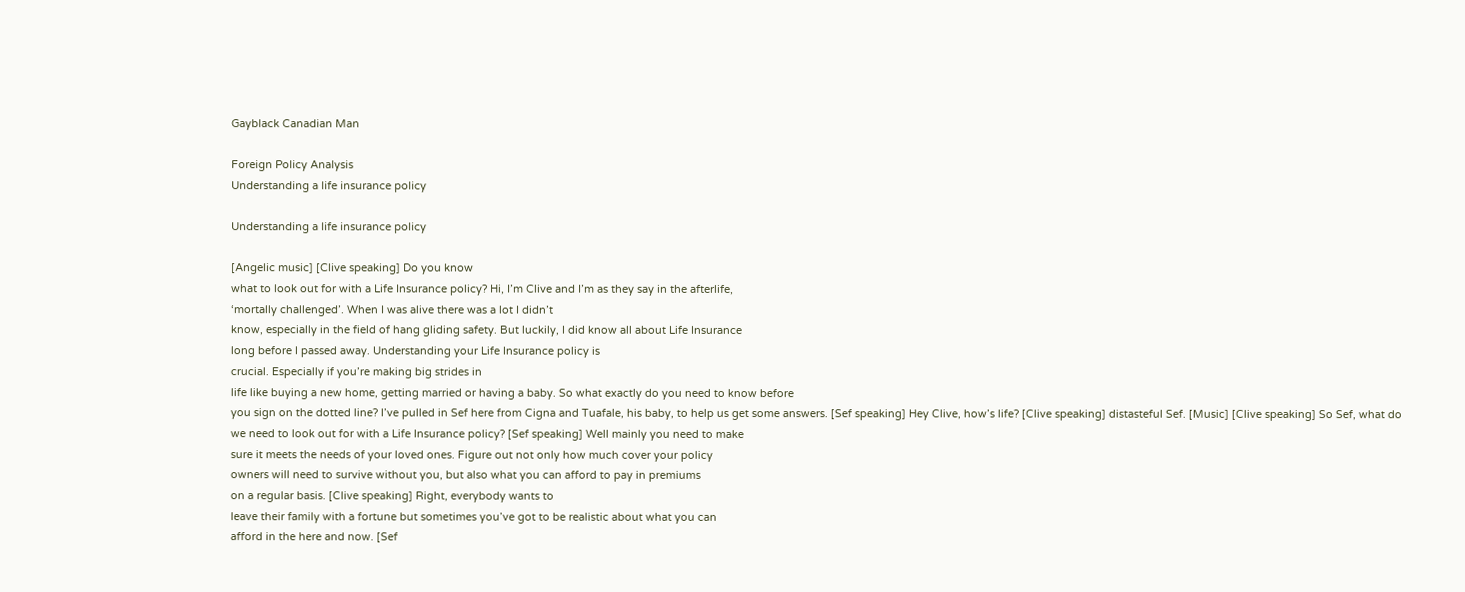Gayblack Canadian Man

Foreign Policy Analysis
Understanding a life insurance policy

Understanding a life insurance policy

[Angelic music] [Clive speaking] Do you know
what to look out for with a Life Insurance policy? Hi, I’m Clive and I’m as they say in the afterlife,
‘mortally challenged’. When I was alive there was a lot I didn’t
know, especially in the field of hang gliding safety. But luckily, I did know all about Life Insurance
long before I passed away. Understanding your Life Insurance policy is
crucial. Especially if you’re making big strides in
life like buying a new home, getting married or having a baby. So what exactly do you need to know before
you sign on the dotted line? I’ve pulled in Sef here from Cigna and Tuafale, his baby, to help us get some answers. [Sef speaking] Hey Clive, how’s life? [Clive speaking] distasteful Sef. [Music] [Clive speaking] So Sef, what do
we need to look out for with a Life Insurance policy? [Sef speaking] Well mainly you need to make
sure it meets the needs of your loved ones. Figure out not only how much cover your policy
owners will need to survive without you, but also what you can afford to pay in premiums
on a regular basis. [Clive speaking] Right, everybody wants to
leave their family with a fortune but sometimes you’ve got to be realistic about what you can
afford in the here and now. [Sef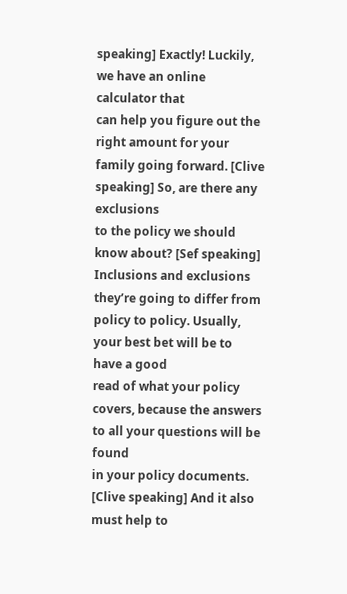speaking] Exactly! Luckily, we have an online calculator that
can help you figure out the right amount for your family going forward. [Clive speaking] So, are there any exclusions
to the policy we should know about? [Sef speaking] Inclusions and exclusions
they’re going to differ from policy to policy. Usually, your best bet will be to have a good
read of what your policy covers, because the answers to all your questions will be found
in your policy documents. [Clive speaking] And it also must help to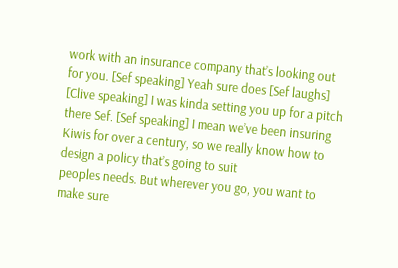work with an insurance company that’s looking out for you. [Sef speaking] Yeah sure does [Sef laughs] [Clive speaking] I was kinda setting you up for a pitch there Sef. [Sef speaking] I mean we’ve been insuring
Kiwis for over a century, so we really know how to design a policy that’s going to suit
peoples needs. But wherever you go, you want to make sure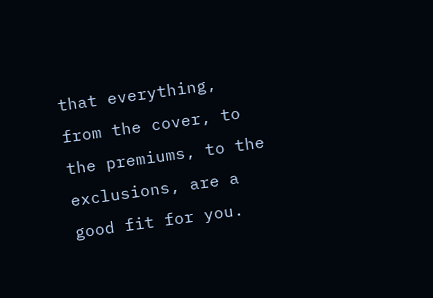that everything, from the cover, to the premiums, to the exclusions, are a good fit for you.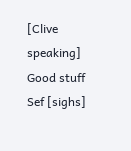[Clive speaking] Good stuff Sef [sighs]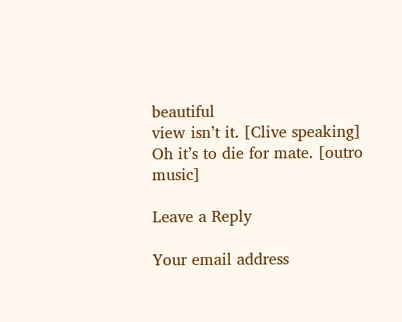beautiful
view isn’t it. [Clive speaking] Oh it’s to die for mate. [outro music]

Leave a Reply

Your email address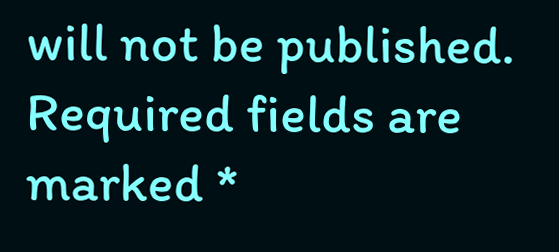will not be published. Required fields are marked *